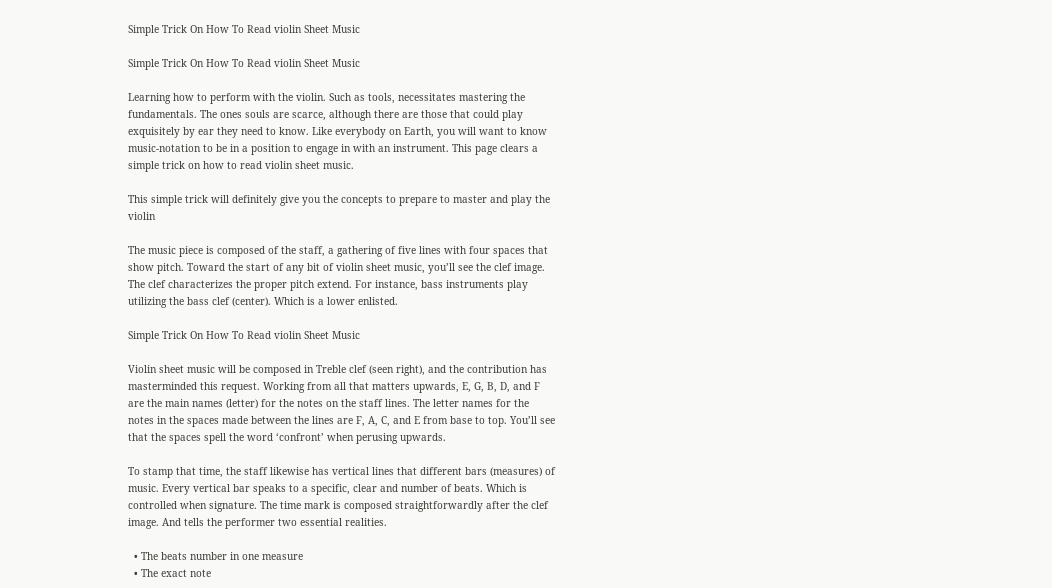Simple Trick On How To Read violin Sheet Music

Simple Trick On How To Read violin Sheet Music

Learning how to perform with the violin. Such as tools, necessitates mastering the fundamentals. The ones souls are scarce, although there are those that could play exquisitely by ear they need to know. Like everybody on Earth, you will want to know music-notation to be in a position to engage in with an instrument. This page clears a simple trick on how to read violin sheet music.

This simple trick will definitely give you the concepts to prepare to master and play the violin

The music piece is composed of the staff, a gathering of five lines with four spaces that show pitch. Toward the start of any bit of violin sheet music, you’ll see the clef image. The clef characterizes the proper pitch extend. For instance, bass instruments play utilizing the bass clef (center). Which is a lower enlisted.

Simple Trick On How To Read violin Sheet Music

Violin sheet music will be composed in Treble clef (seen right), and the contribution has masterminded this request. Working from all that matters upwards, E, G, B, D, and F are the main names (letter) for the notes on the staff lines. The letter names for the notes in the spaces made between the lines are F, A, C, and E from base to top. You’ll see that the spaces spell the word ‘confront’ when perusing upwards.

To stamp that time, the staff likewise has vertical lines that different bars (measures) of music. Every vertical bar speaks to a specific, clear and number of beats. Which is controlled when signature. The time mark is composed straightforwardly after the clef image. And tells the performer two essential realities.

  • The beats number in one measure
  • The exact note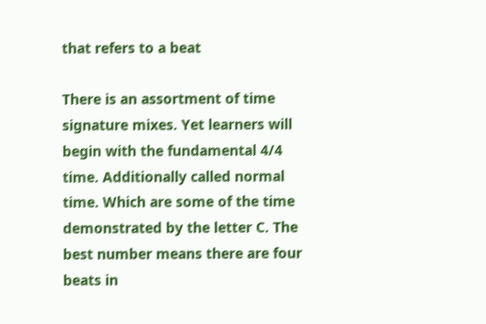that refers to a beat

There is an assortment of time signature mixes. Yet learners will begin with the fundamental 4/4 time. Additionally called normal time. Which are some of the time demonstrated by the letter C. The best number means there are four beats in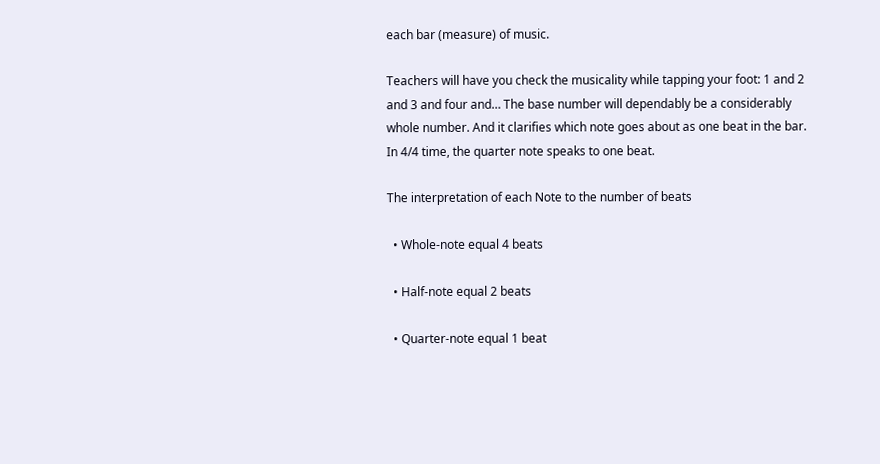each bar (measure) of music.

Teachers will have you check the musicality while tapping your foot: 1 and 2 and 3 and four and… The base number will dependably be a considerably whole number. And it clarifies which note goes about as one beat in the bar. In 4/4 time, the quarter note speaks to one beat.

The interpretation of each Note to the number of beats

  • Whole-note equal 4 beats

  • Half-note equal 2 beats

  • Quarter-note equal 1 beat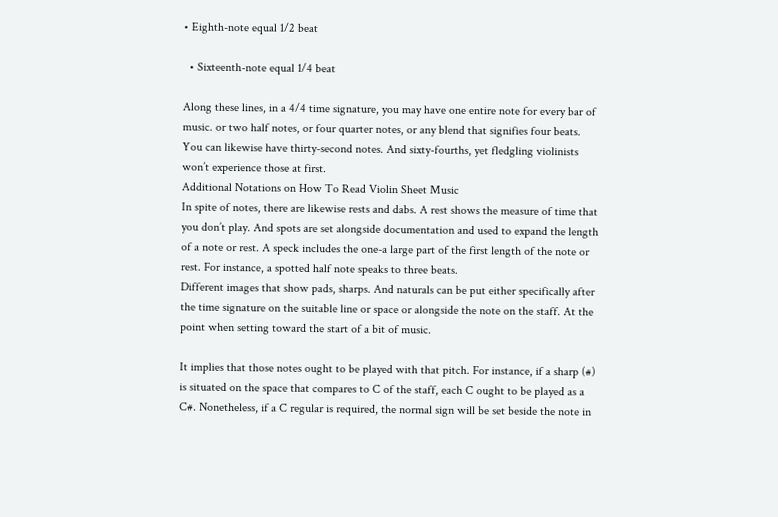• Eighth-note equal 1/2 beat

  • Sixteenth-note equal 1/4 beat

Along these lines, in a 4/4 time signature, you may have one entire note for every bar of music. or two half notes, or four quarter notes, or any blend that signifies four beats. You can likewise have thirty-second notes. And sixty-fourths, yet fledgling violinists won’t experience those at first.
Additional Notations on How To Read Violin Sheet Music
In spite of notes, there are likewise rests and dabs. A rest shows the measure of time that you don’t play. And spots are set alongside documentation and used to expand the length of a note or rest. A speck includes the one-a large part of the first length of the note or rest. For instance, a spotted half note speaks to three beats.
Different images that show pads, sharps. And naturals can be put either specifically after the time signature on the suitable line or space or alongside the note on the staff. At the point when setting toward the start of a bit of music.

It implies that those notes ought to be played with that pitch. For instance, if a sharp (#) is situated on the space that compares to C of the staff, each C ought to be played as a C#. Nonetheless, if a C regular is required, the normal sign will be set beside the note in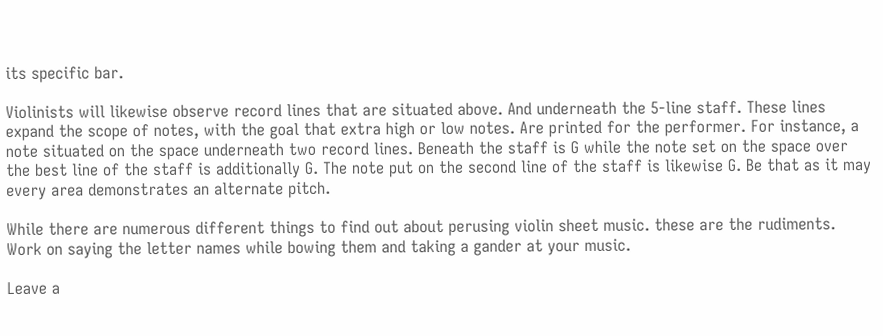its specific bar.

Violinists will likewise observe record lines that are situated above. And underneath the 5-line staff. These lines expand the scope of notes, with the goal that extra high or low notes. Are printed for the performer. For instance, a note situated on the space underneath two record lines. Beneath the staff is G while the note set on the space over the best line of the staff is additionally G. The note put on the second line of the staff is likewise G. Be that as it may every area demonstrates an alternate pitch.

While there are numerous different things to find out about perusing violin sheet music. these are the rudiments. Work on saying the letter names while bowing them and taking a gander at your music.

Leave a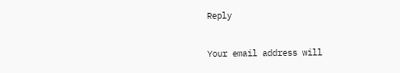Reply

Your email address will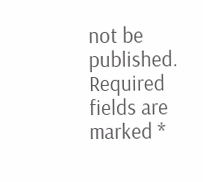not be published. Required fields are marked *